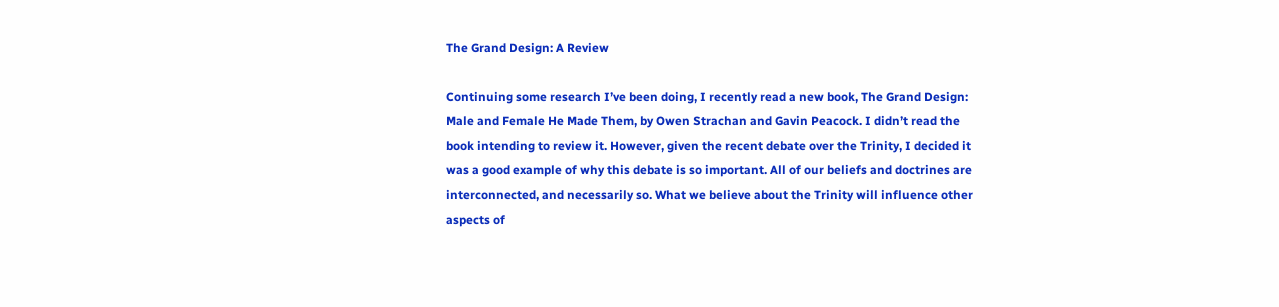The Grand Design: A Review

Continuing some research I’ve been doing, I recently read a new book, The Grand Design: Male and Female He Made Them, by Owen Strachan and Gavin Peacock. I didn’t read the book intending to review it. However, given the recent debate over the Trinity, I decided it was a good example of why this debate is so important. All of our beliefs and doctrines are interconnected, and necessarily so. What we believe about the Trinity will influence other aspects of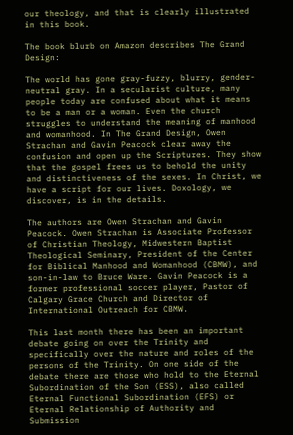our theology, and that is clearly illustrated in this book.

The book blurb on Amazon describes The Grand Design:

The world has gone gray-fuzzy, blurry, gender-neutral gray. In a secularist culture, many people today are confused about what it means to be a man or a woman. Even the church struggles to understand the meaning of manhood and womanhood. In The Grand Design, Owen Strachan and Gavin Peacock clear away the confusion and open up the Scriptures. They show that the gospel frees us to behold the unity and distinctiveness of the sexes. In Christ, we have a script for our lives. Doxology, we discover, is in the details.

The authors are Owen Strachan and Gavin Peacock. Owen Strachan is Associate Professor of Christian Theology, Midwestern Baptist Theological Seminary, President of the Center for Biblical Manhood and Womanhood (CBMW), and son-in-law to Bruce Ware. Gavin Peacock is a former professional soccer player, Pastor of Calgary Grace Church and Director of International Outreach for CBMW.

This last month there has been an important debate going on over the Trinity and specifically over the nature and roles of the persons of the Trinity. On one side of the debate there are those who hold to the Eternal Subordination of the Son (ESS), also called Eternal Functional Subordination (EFS) or Eternal Relationship of Authority and Submission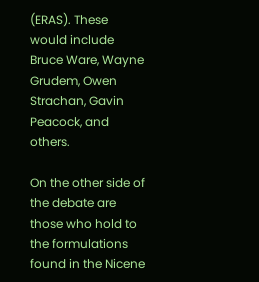(ERAS). These would include Bruce Ware, Wayne Grudem, Owen Strachan, Gavin Peacock, and others.

On the other side of the debate are those who hold to the formulations found in the Nicene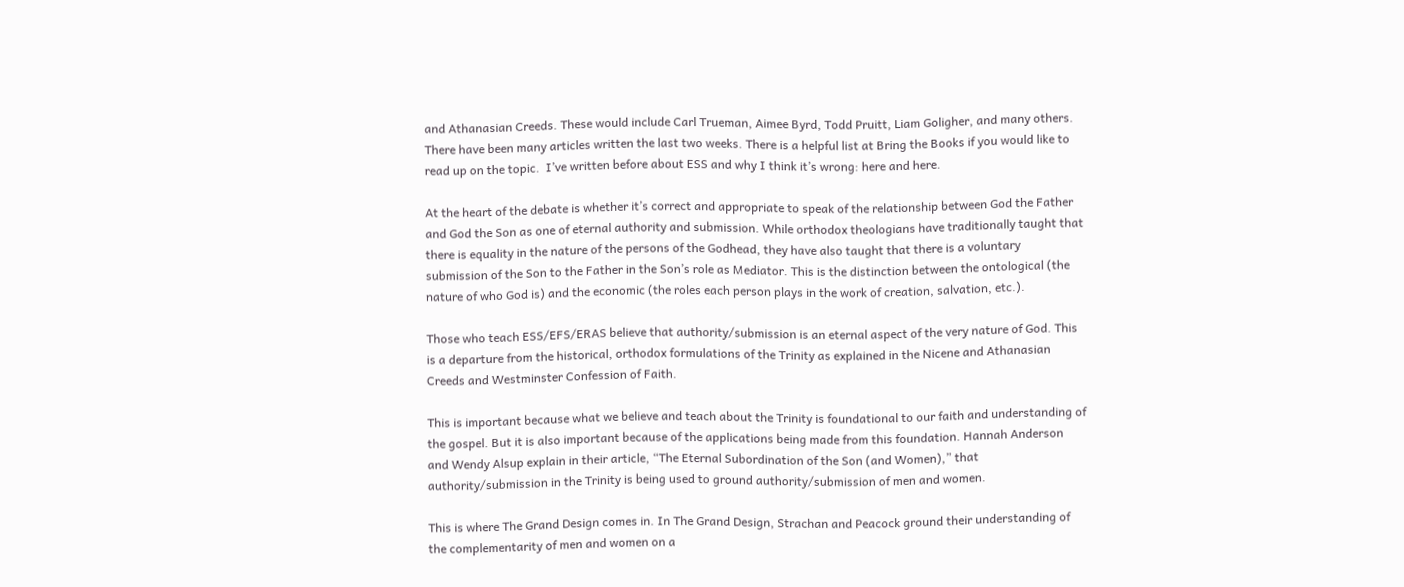and Athanasian Creeds. These would include Carl Trueman, Aimee Byrd, Todd Pruitt, Liam Goligher, and many others. There have been many articles written the last two weeks. There is a helpful list at Bring the Books if you would like to read up on the topic.  I’ve written before about ESS and why I think it’s wrong: here and here.

At the heart of the debate is whether it’s correct and appropriate to speak of the relationship between God the Father and God the Son as one of eternal authority and submission. While orthodox theologians have traditionally taught that there is equality in the nature of the persons of the Godhead, they have also taught that there is a voluntary submission of the Son to the Father in the Son’s role as Mediator. This is the distinction between the ontological (the nature of who God is) and the economic (the roles each person plays in the work of creation, salvation, etc.).

Those who teach ESS/EFS/ERAS believe that authority/submission is an eternal aspect of the very nature of God. This is a departure from the historical, orthodox formulations of the Trinity as explained in the Nicene and Athanasian Creeds and Westminster Confession of Faith.

This is important because what we believe and teach about the Trinity is foundational to our faith and understanding of the gospel. But it is also important because of the applications being made from this foundation. Hannah Anderson and Wendy Alsup explain in their article, “The Eternal Subordination of the Son (and Women),” that authority/submission in the Trinity is being used to ground authority/submission of men and women.

This is where The Grand Design comes in. In The Grand Design, Strachan and Peacock ground their understanding of the complementarity of men and women on a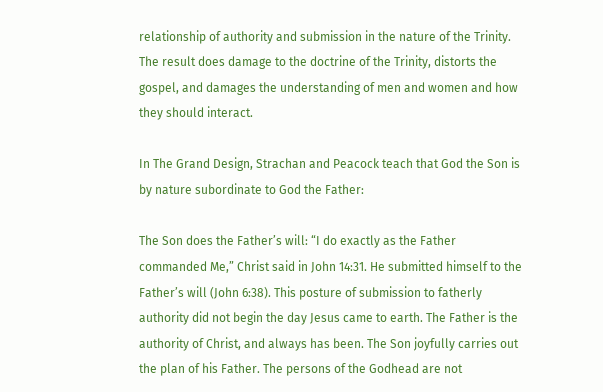relationship of authority and submission in the nature of the Trinity. The result does damage to the doctrine of the Trinity, distorts the gospel, and damages the understanding of men and women and how they should interact.

In The Grand Design, Strachan and Peacock teach that God the Son is by nature subordinate to God the Father:

The Son does the Father’s will: “I do exactly as the Father commanded Me,” Christ said in John 14:31. He submitted himself to the Father’s will (John 6:38). This posture of submission to fatherly authority did not begin the day Jesus came to earth. The Father is the authority of Christ, and always has been. The Son joyfully carries out the plan of his Father. The persons of the Godhead are not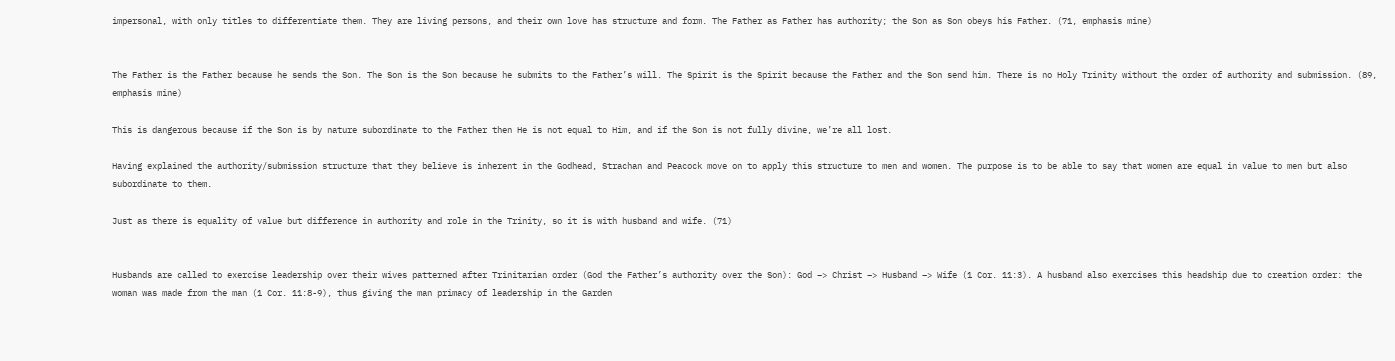impersonal, with only titles to differentiate them. They are living persons, and their own love has structure and form. The Father as Father has authority; the Son as Son obeys his Father. (71, emphasis mine)


The Father is the Father because he sends the Son. The Son is the Son because he submits to the Father’s will. The Spirit is the Spirit because the Father and the Son send him. There is no Holy Trinity without the order of authority and submission. (89, emphasis mine)

This is dangerous because if the Son is by nature subordinate to the Father then He is not equal to Him, and if the Son is not fully divine, we’re all lost.

Having explained the authority/submission structure that they believe is inherent in the Godhead, Strachan and Peacock move on to apply this structure to men and women. The purpose is to be able to say that women are equal in value to men but also subordinate to them.

Just as there is equality of value but difference in authority and role in the Trinity, so it is with husband and wife. (71)


Husbands are called to exercise leadership over their wives patterned after Trinitarian order (God the Father’s authority over the Son): God –> Christ –> Husband –> Wife (1 Cor. 11:3). A husband also exercises this headship due to creation order: the woman was made from the man (1 Cor. 11:8-9), thus giving the man primacy of leadership in the Garden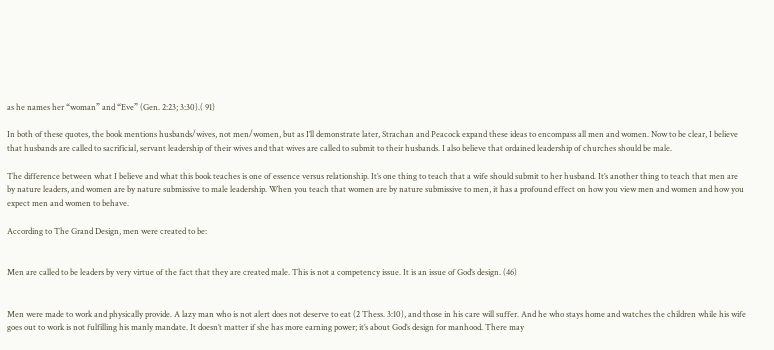as he names her “woman” and “Eve” (Gen. 2:23; 3:30).( 91)

In both of these quotes, the book mentions husbands/wives, not men/women, but as I’ll demonstrate later, Strachan and Peacock expand these ideas to encompass all men and women. Now to be clear, I believe that husbands are called to sacrificial, servant leadership of their wives and that wives are called to submit to their husbands. I also believe that ordained leadership of churches should be male.

The difference between what I believe and what this book teaches is one of essence versus relationship. It’s one thing to teach that a wife should submit to her husband. It’s another thing to teach that men are by nature leaders, and women are by nature submissive to male leadership. When you teach that women are by nature submissive to men, it has a profound effect on how you view men and women and how you expect men and women to behave.

According to The Grand Design, men were created to be:


Men are called to be leaders by very virtue of the fact that they are created male. This is not a competency issue. It is an issue of God’s design. (46)


Men were made to work and physically provide. A lazy man who is not alert does not deserve to eat (2 Thess. 3:10), and those in his care will suffer. And he who stays home and watches the children while his wife goes out to work is not fulfilling his manly mandate. It doesn’t matter if she has more earning power; it’s about God’s design for manhood. There may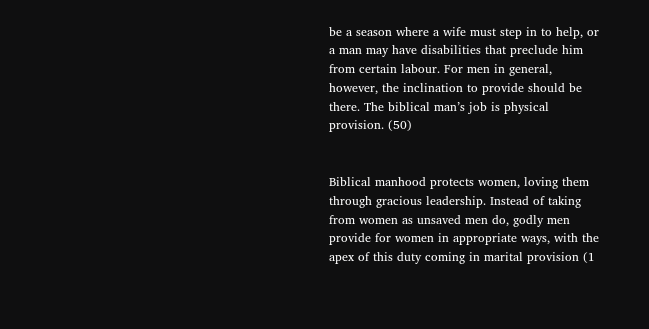be a season where a wife must step in to help, or a man may have disabilities that preclude him from certain labour. For men in general, however, the inclination to provide should be there. The biblical man’s job is physical provision. (50)


Biblical manhood protects women, loving them through gracious leadership. Instead of taking from women as unsaved men do, godly men provide for women in appropriate ways, with the apex of this duty coming in marital provision (1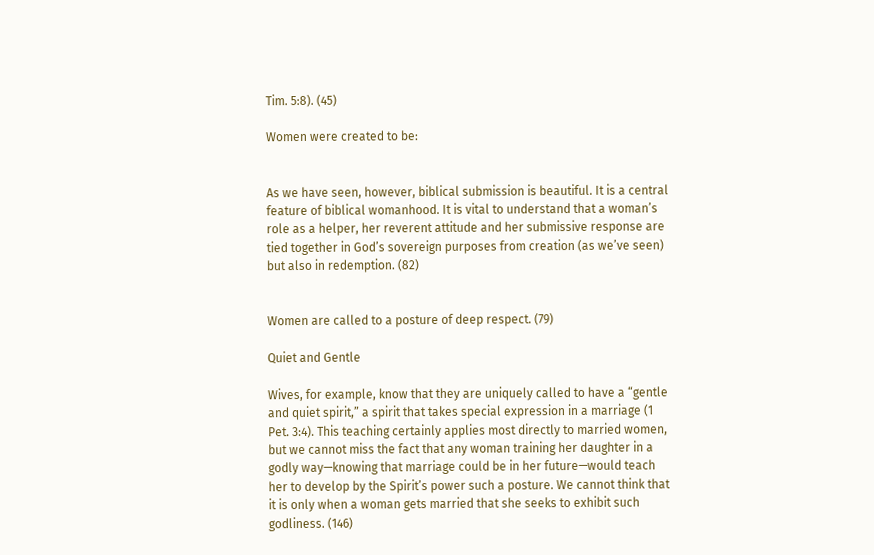Tim. 5:8). (45)

Women were created to be:


As we have seen, however, biblical submission is beautiful. It is a central feature of biblical womanhood. It is vital to understand that a woman’s role as a helper, her reverent attitude and her submissive response are tied together in God’s sovereign purposes from creation (as we’ve seen) but also in redemption. (82)


Women are called to a posture of deep respect. (79)

Quiet and Gentle

Wives, for example, know that they are uniquely called to have a “gentle and quiet spirit,” a spirit that takes special expression in a marriage (1 Pet. 3:4). This teaching certainly applies most directly to married women, but we cannot miss the fact that any woman training her daughter in a godly way—knowing that marriage could be in her future—would teach her to develop by the Spirit’s power such a posture. We cannot think that it is only when a woman gets married that she seeks to exhibit such godliness. (146)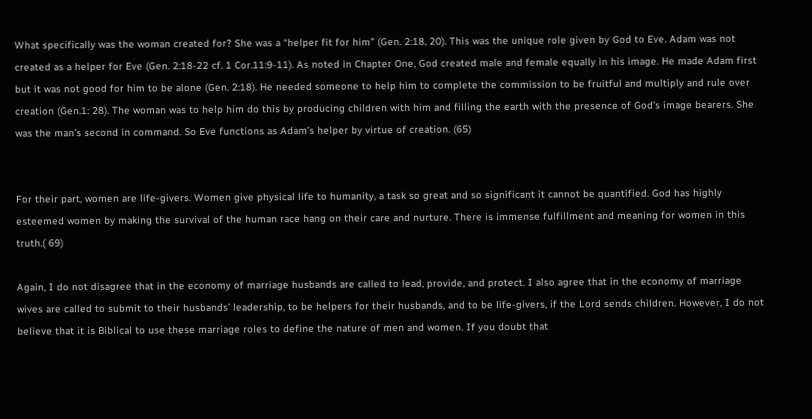What specifically was the woman created for? She was a “helper fit for him” (Gen. 2:18, 20). This was the unique role given by God to Eve. Adam was not created as a helper for Eve (Gen. 2:18-22 cf. 1 Cor.11:9-11). As noted in Chapter One, God created male and female equally in his image. He made Adam first but it was not good for him to be alone (Gen. 2:18). He needed someone to help him to complete the commission to be fruitful and multiply and rule over creation (Gen.1: 28). The woman was to help him do this by producing children with him and filling the earth with the presence of God’s image bearers. She was the man’s second in command. So Eve functions as Adam’s helper by virtue of creation. (65)


For their part, women are life-givers. Women give physical life to humanity, a task so great and so significant it cannot be quantified. God has highly esteemed women by making the survival of the human race hang on their care and nurture. There is immense fulfillment and meaning for women in this truth.( 69)

Again, I do not disagree that in the economy of marriage husbands are called to lead, provide, and protect. I also agree that in the economy of marriage wives are called to submit to their husbands’ leadership, to be helpers for their husbands, and to be life-givers, if the Lord sends children. However, I do not believe that it is Biblical to use these marriage roles to define the nature of men and women. If you doubt that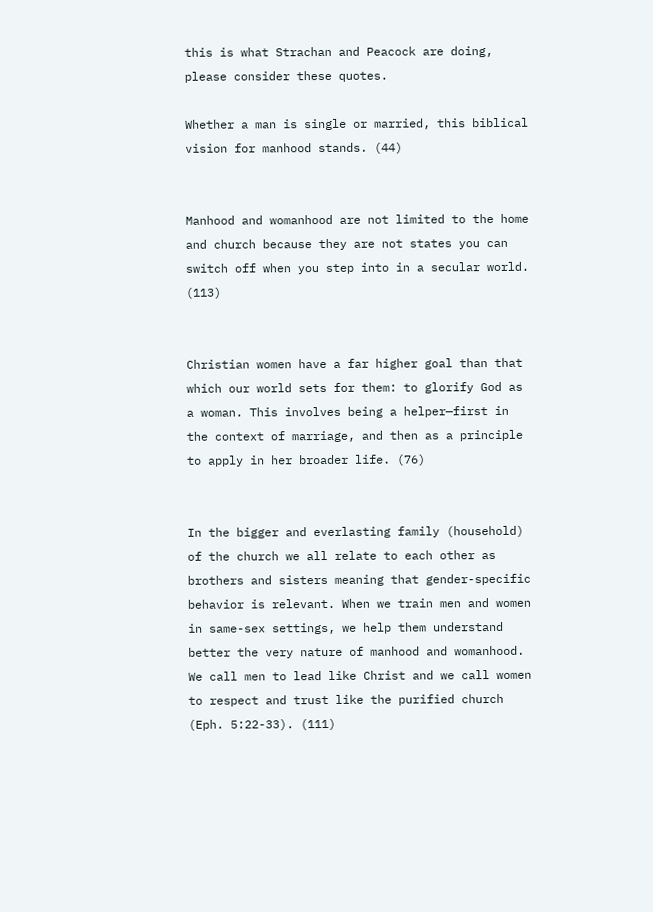this is what Strachan and Peacock are doing, please consider these quotes.

Whether a man is single or married, this biblical vision for manhood stands. (44)


Manhood and womanhood are not limited to the home and church because they are not states you can switch off when you step into in a secular world. (113)


Christian women have a far higher goal than that which our world sets for them: to glorify God as a woman. This involves being a helper—first in the context of marriage, and then as a principle to apply in her broader life. (76)


In the bigger and everlasting family (household) of the church we all relate to each other as brothers and sisters meaning that gender-specific behavior is relevant. When we train men and women in same-sex settings, we help them understand better the very nature of manhood and womanhood. We call men to lead like Christ and we call women to respect and trust like the purified church (Eph. 5:22-33). (111)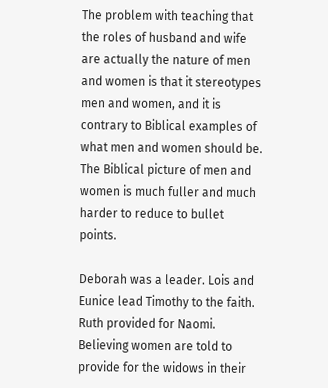The problem with teaching that the roles of husband and wife are actually the nature of men and women is that it stereotypes men and women, and it is contrary to Biblical examples of what men and women should be. The Biblical picture of men and women is much fuller and much harder to reduce to bullet points.

Deborah was a leader. Lois and Eunice lead Timothy to the faith. Ruth provided for Naomi. Believing women are told to provide for the widows in their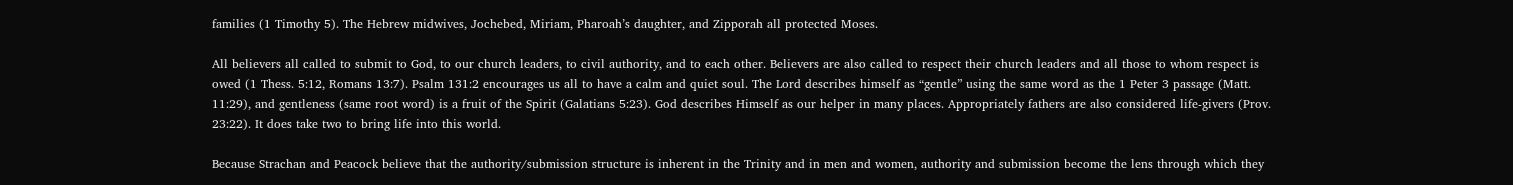families (1 Timothy 5). The Hebrew midwives, Jochebed, Miriam, Pharoah’s daughter, and Zipporah all protected Moses.

All believers all called to submit to God, to our church leaders, to civil authority, and to each other. Believers are also called to respect their church leaders and all those to whom respect is owed (1 Thess. 5:12, Romans 13:7). Psalm 131:2 encourages us all to have a calm and quiet soul. The Lord describes himself as “gentle” using the same word as the 1 Peter 3 passage (Matt. 11:29), and gentleness (same root word) is a fruit of the Spirit (Galatians 5:23). God describes Himself as our helper in many places. Appropriately fathers are also considered life-givers (Prov. 23:22). It does take two to bring life into this world.

Because Strachan and Peacock believe that the authority/submission structure is inherent in the Trinity and in men and women, authority and submission become the lens through which they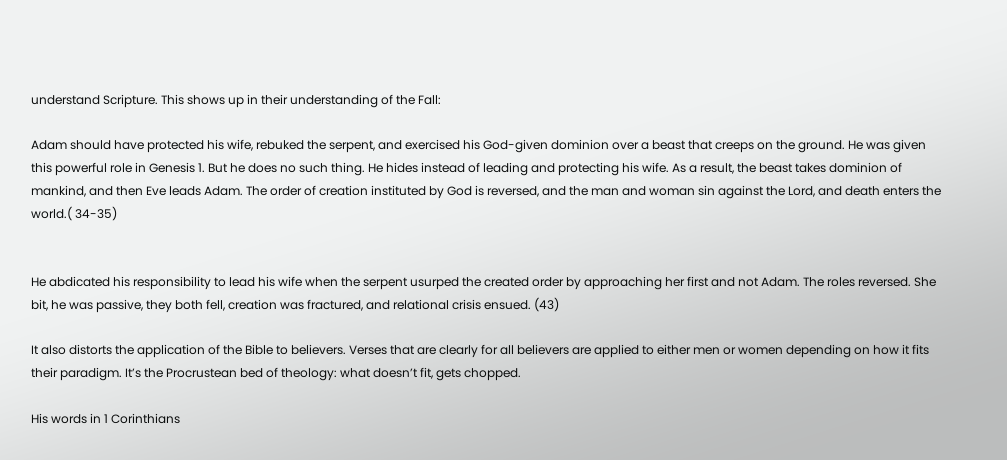understand Scripture. This shows up in their understanding of the Fall:

Adam should have protected his wife, rebuked the serpent, and exercised his God-given dominion over a beast that creeps on the ground. He was given this powerful role in Genesis 1. But he does no such thing. He hides instead of leading and protecting his wife. As a result, the beast takes dominion of mankind, and then Eve leads Adam. The order of creation instituted by God is reversed, and the man and woman sin against the Lord, and death enters the world.( 34-35)


He abdicated his responsibility to lead his wife when the serpent usurped the created order by approaching her first and not Adam. The roles reversed. She bit, he was passive, they both fell, creation was fractured, and relational crisis ensued. (43)

It also distorts the application of the Bible to believers. Verses that are clearly for all believers are applied to either men or women depending on how it fits their paradigm. It’s the Procrustean bed of theology: what doesn’t fit, gets chopped.

His words in 1 Corinthians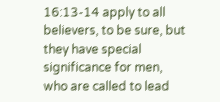16:13-14 apply to all believers, to be sure, but they have special significance for men, who are called to lead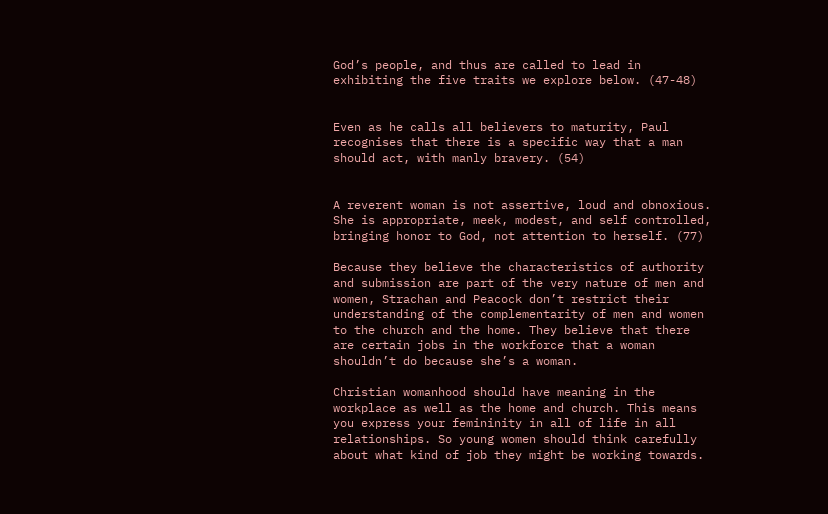God’s people, and thus are called to lead in exhibiting the five traits we explore below. (47-48)


Even as he calls all believers to maturity, Paul recognises that there is a specific way that a man should act, with manly bravery. (54)


A reverent woman is not assertive, loud and obnoxious. She is appropriate, meek, modest, and self controlled, bringing honor to God, not attention to herself. (77)

Because they believe the characteristics of authority and submission are part of the very nature of men and women, Strachan and Peacock don’t restrict their understanding of the complementarity of men and women to the church and the home. They believe that there are certain jobs in the workforce that a woman shouldn’t do because she’s a woman.

Christian womanhood should have meaning in the workplace as well as the home and church. This means you express your femininity in all of life in all relationships. So young women should think carefully about what kind of job they might be working towards.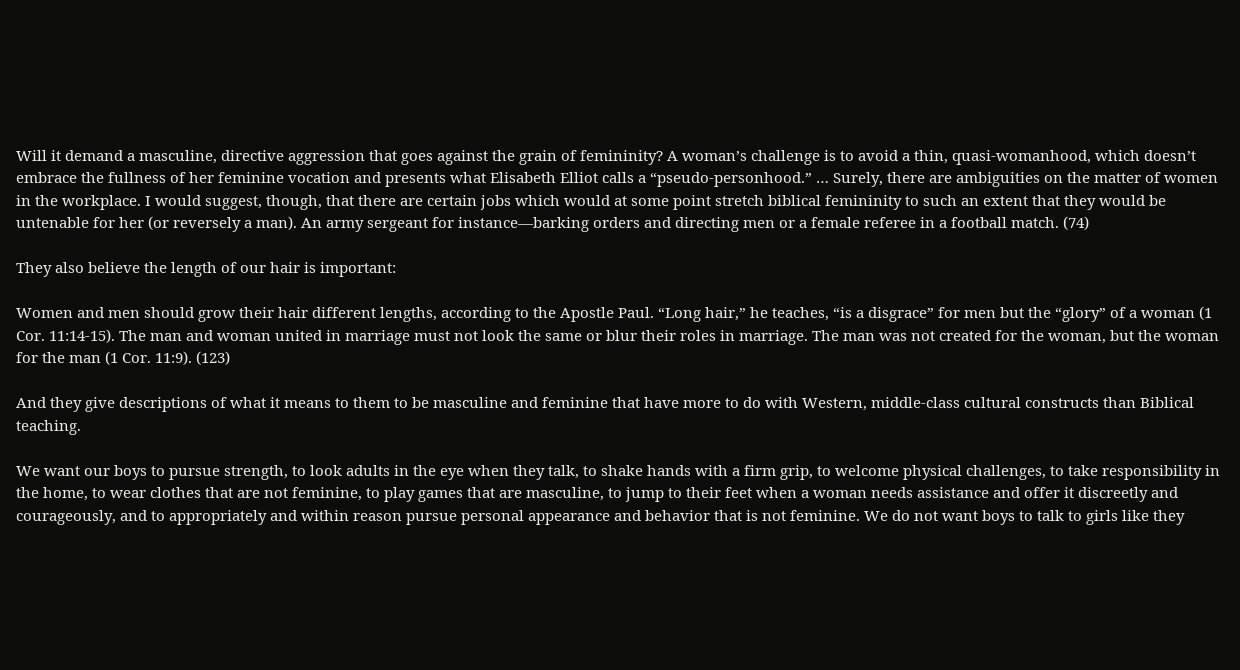Will it demand a masculine, directive aggression that goes against the grain of femininity? A woman’s challenge is to avoid a thin, quasi-womanhood, which doesn’t embrace the fullness of her feminine vocation and presents what Elisabeth Elliot calls a “pseudo-personhood.” … Surely, there are ambiguities on the matter of women in the workplace. I would suggest, though, that there are certain jobs which would at some point stretch biblical femininity to such an extent that they would be untenable for her (or reversely a man). An army sergeant for instance—barking orders and directing men or a female referee in a football match. (74)

They also believe the length of our hair is important:

Women and men should grow their hair different lengths, according to the Apostle Paul. “Long hair,” he teaches, “is a disgrace” for men but the “glory” of a woman (1 Cor. 11:14-15). The man and woman united in marriage must not look the same or blur their roles in marriage. The man was not created for the woman, but the woman for the man (1 Cor. 11:9). (123)

And they give descriptions of what it means to them to be masculine and feminine that have more to do with Western, middle-class cultural constructs than Biblical teaching.

We want our boys to pursue strength, to look adults in the eye when they talk, to shake hands with a firm grip, to welcome physical challenges, to take responsibility in the home, to wear clothes that are not feminine, to play games that are masculine, to jump to their feet when a woman needs assistance and offer it discreetly and courageously, and to appropriately and within reason pursue personal appearance and behavior that is not feminine. We do not want boys to talk to girls like they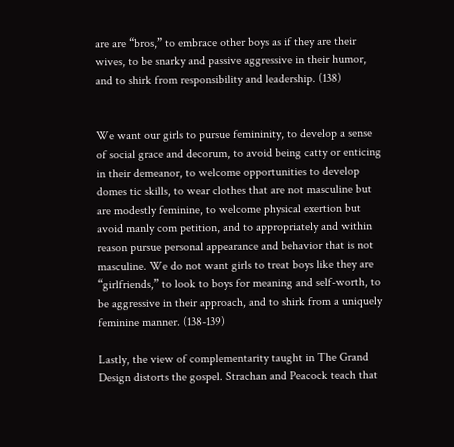are are “bros,” to embrace other boys as if they are their wives, to be snarky and passive aggressive in their humor, and to shirk from responsibility and leadership. (138)


We want our girls to pursue femininity, to develop a sense of social grace and decorum, to avoid being catty or enticing in their demeanor, to welcome opportunities to develop domes tic skills, to wear clothes that are not masculine but are modestly feminine, to welcome physical exertion but avoid manly com petition, and to appropriately and within reason pursue personal appearance and behavior that is not masculine. We do not want girls to treat boys like they are “girlfriends,” to look to boys for meaning and self-worth, to be aggressive in their approach, and to shirk from a uniquely feminine manner. (138-139)

Lastly, the view of complementarity taught in The Grand Design distorts the gospel. Strachan and Peacock teach that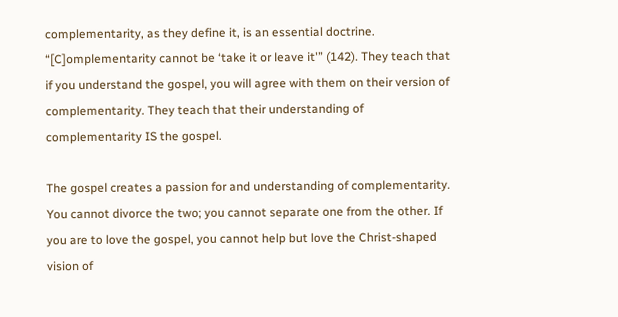complementarity, as they define it, is an essential doctrine. “[C]omplementarity cannot be ‘take it or leave it'” (142). They teach that if you understand the gospel, you will agree with them on their version of complementarity. They teach that their understanding of complementarity IS the gospel.

The gospel creates a passion for and understanding of complementarity. You cannot divorce the two; you cannot separate one from the other. If you are to love the gospel, you cannot help but love the Christ-shaped vision of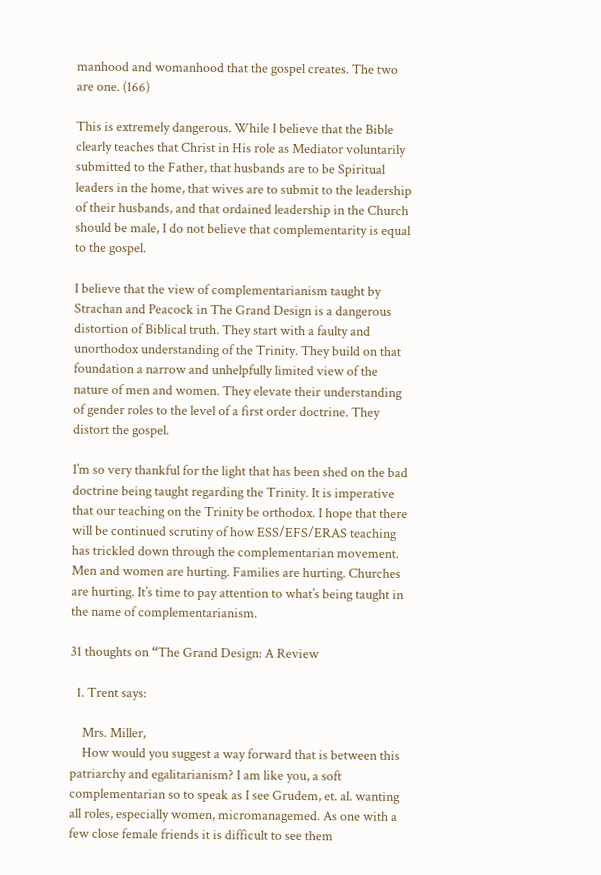manhood and womanhood that the gospel creates. The two are one. (166)

This is extremely dangerous. While I believe that the Bible clearly teaches that Christ in His role as Mediator voluntarily submitted to the Father, that husbands are to be Spiritual leaders in the home, that wives are to submit to the leadership of their husbands, and that ordained leadership in the Church should be male, I do not believe that complementarity is equal to the gospel.

I believe that the view of complementarianism taught by Strachan and Peacock in The Grand Design is a dangerous distortion of Biblical truth. They start with a faulty and unorthodox understanding of the Trinity. They build on that foundation a narrow and unhelpfully limited view of the nature of men and women. They elevate their understanding of gender roles to the level of a first order doctrine. They distort the gospel.

I’m so very thankful for the light that has been shed on the bad doctrine being taught regarding the Trinity. It is imperative that our teaching on the Trinity be orthodox. I hope that there will be continued scrutiny of how ESS/EFS/ERAS teaching has trickled down through the complementarian movement. Men and women are hurting. Families are hurting. Churches are hurting. It’s time to pay attention to what’s being taught in the name of complementarianism.

31 thoughts on “The Grand Design: A Review

  1. Trent says:

    Mrs. Miller,
    How would you suggest a way forward that is between this patriarchy and egalitarianism? I am like you, a soft complementarian so to speak as I see Grudem, et. al. wanting all roles, especially women, micromanagemed. As one with a few close female friends it is difficult to see them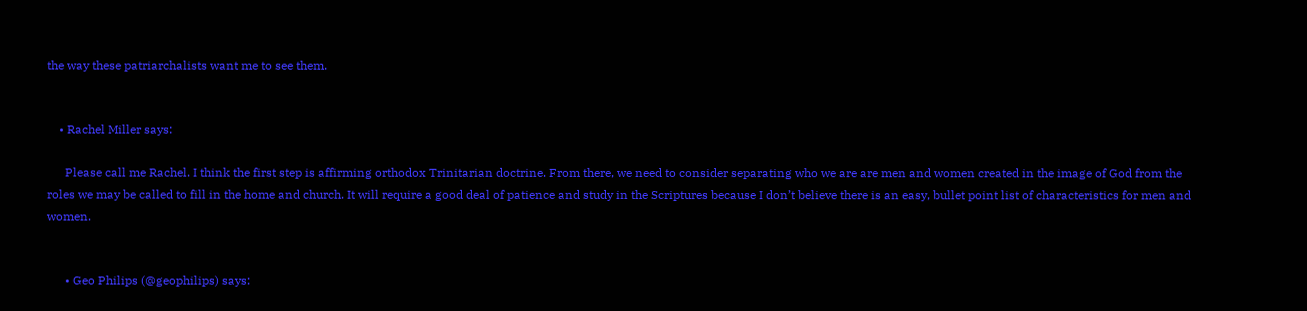the way these patriarchalists want me to see them.


    • Rachel Miller says:

      Please call me Rachel. I think the first step is affirming orthodox Trinitarian doctrine. From there, we need to consider separating who we are are men and women created in the image of God from the roles we may be called to fill in the home and church. It will require a good deal of patience and study in the Scriptures because I don’t believe there is an easy, bullet point list of characteristics for men and women.


      • Geo Philips (@geophilips) says: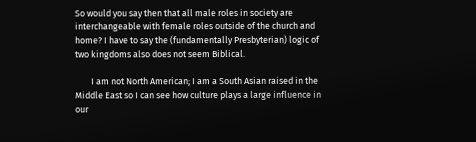So would you say then that all male roles in society are interchangeable with female roles outside of the church and home? I have to say the (fundamentally Presbyterian) logic of two kingdoms also does not seem Biblical.

        I am not North American; I am a South Asian raised in the Middle East so I can see how culture plays a large influence in our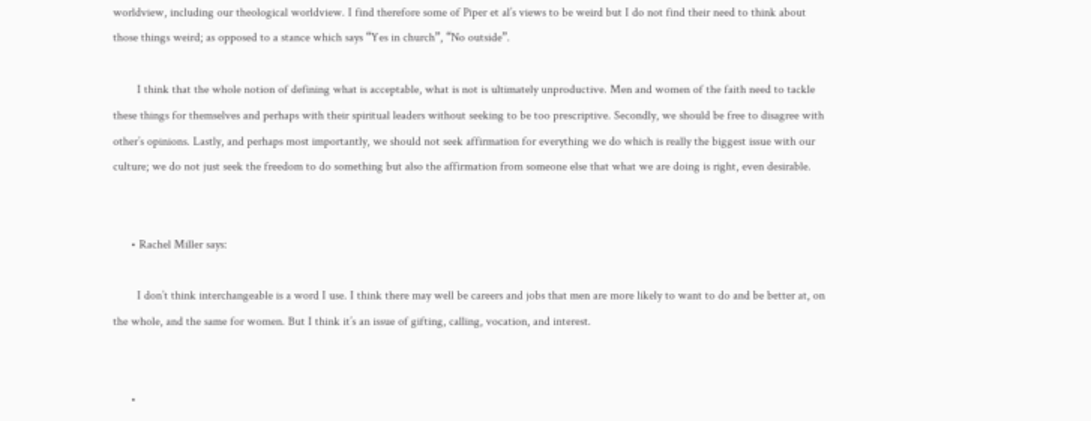worldview, including our theological worldview. I find therefore some of Piper et al’s views to be weird but I do not find their need to think about those things weird; as opposed to a stance which says “Yes in church”, “No outside”.

        I think that the whole notion of defining what is acceptable, what is not is ultimately unproductive. Men and women of the faith need to tackle these things for themselves and perhaps with their spiritual leaders without seeking to be too prescriptive. Secondly, we should be free to disagree with other’s opinions. Lastly, and perhaps most importantly, we should not seek affirmation for everything we do which is really the biggest issue with our culture; we do not just seek the freedom to do something but also the affirmation from someone else that what we are doing is right, even desirable.


      • Rachel Miller says:

        I don’t think interchangeable is a word I use. I think there may well be careers and jobs that men are more likely to want to do and be better at, on the whole, and the same for women. But I think it’s an issue of gifting, calling, vocation, and interest.


      •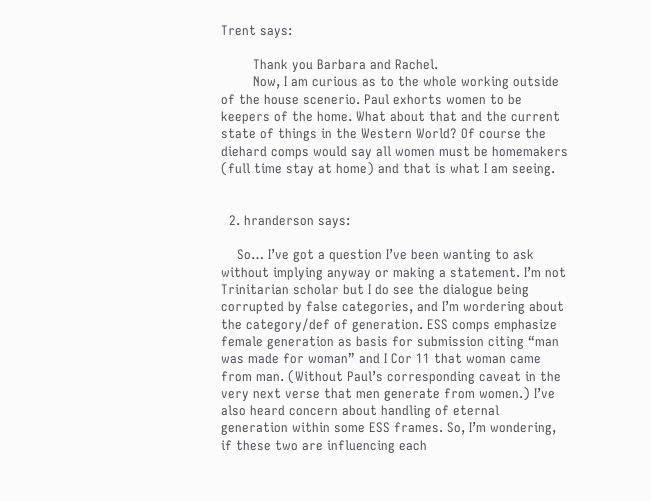Trent says:

        Thank you Barbara and Rachel.
        Now, I am curious as to the whole working outside of the house scenerio. Paul exhorts women to be keepers of the home. What about that and the current state of things in the Western World? Of course the diehard comps would say all women must be homemakers (full time stay at home) and that is what I am seeing.


  2. hranderson says:

    So… I’ve got a question I’ve been wanting to ask without implying anyway or making a statement. I’m not Trinitarian scholar but I do see the dialogue being corrupted by false categories, and I’m wordering about the category/def of generation. ESS comps emphasize female generation as basis for submission citing “man was made for woman” and I Cor 11 that woman came from man. (Without Paul’s corresponding caveat in the very next verse that men generate from women.) I’ve also heard concern about handling of eternal generation within some ESS frames. So, I’m wondering, if these two are influencing each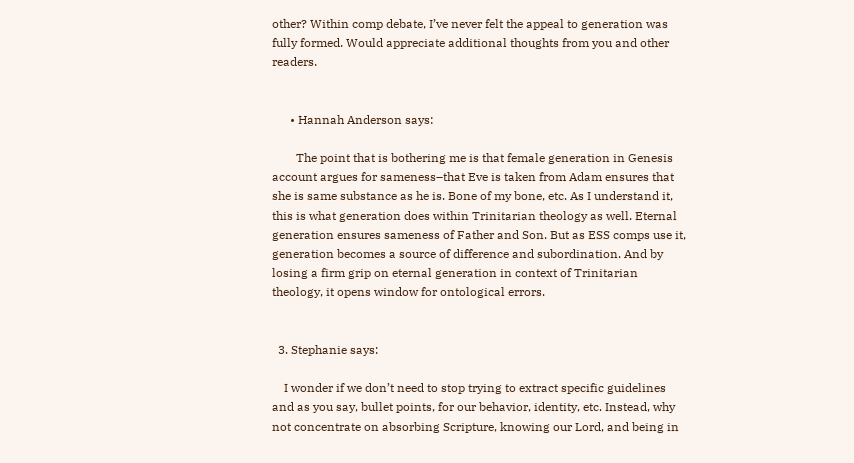other? Within comp debate, I’ve never felt the appeal to generation was fully formed. Would appreciate additional thoughts from you and other readers.


      • Hannah Anderson says:

        The point that is bothering me is that female generation in Genesis account argues for sameness–that Eve is taken from Adam ensures that she is same substance as he is. Bone of my bone, etc. As I understand it, this is what generation does within Trinitarian theology as well. Eternal generation ensures sameness of Father and Son. But as ESS comps use it, generation becomes a source of difference and subordination. And by losing a firm grip on eternal generation in context of Trinitarian theology, it opens window for ontological errors.


  3. Stephanie says:

    I wonder if we don’t need to stop trying to extract specific guidelines and as you say, bullet points, for our behavior, identity, etc. Instead, why not concentrate on absorbing Scripture, knowing our Lord, and being in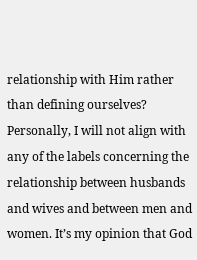relationship with Him rather than defining ourselves? Personally, I will not align with any of the labels concerning the relationship between husbands and wives and between men and women. It’s my opinion that God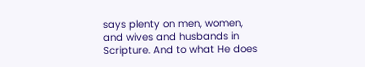says plenty on men, women, and wives and husbands in Scripture. And to what He does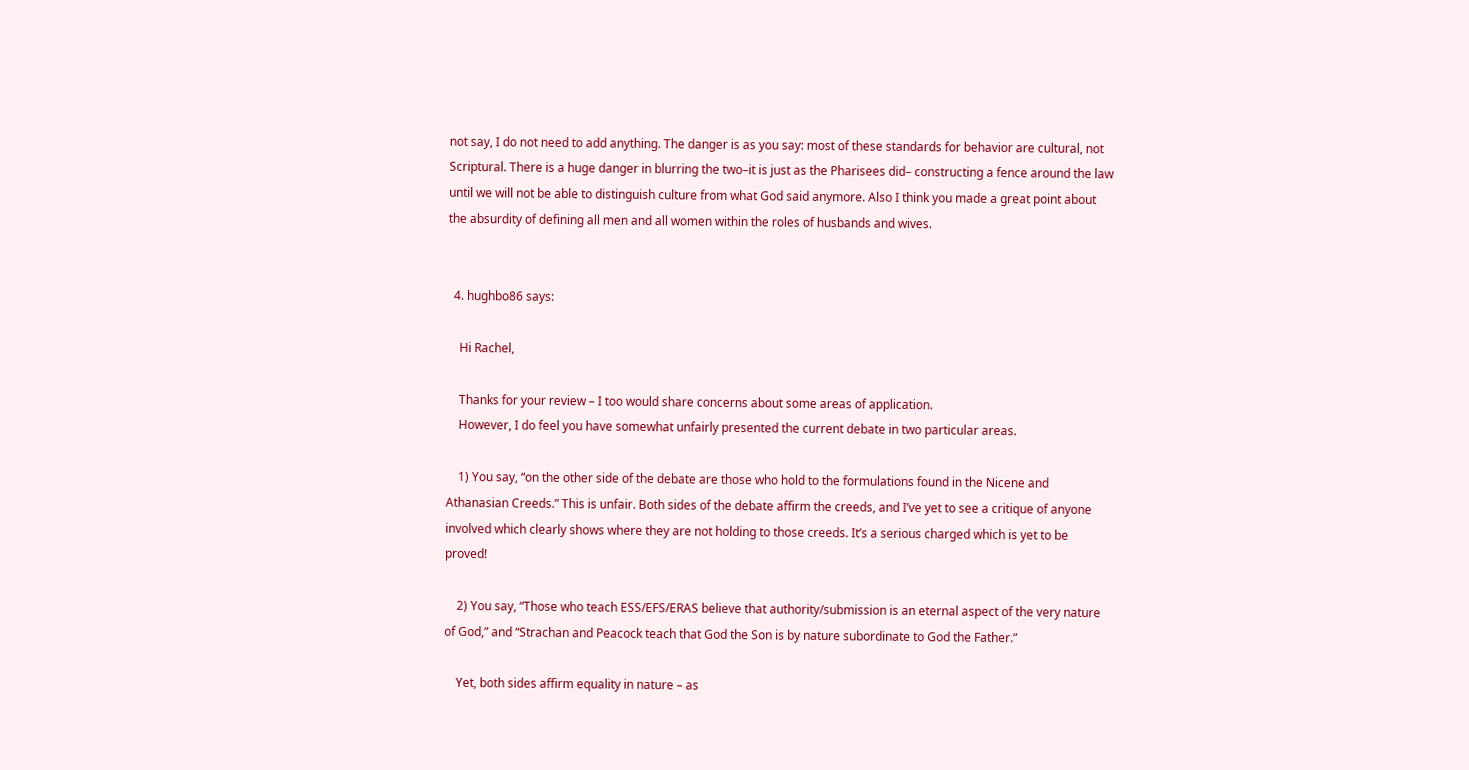not say, I do not need to add anything. The danger is as you say: most of these standards for behavior are cultural, not Scriptural. There is a huge danger in blurring the two–it is just as the Pharisees did– constructing a fence around the law until we will not be able to distinguish culture from what God said anymore. Also I think you made a great point about the absurdity of defining all men and all women within the roles of husbands and wives.


  4. hughbo86 says:

    Hi Rachel,

    Thanks for your review – I too would share concerns about some areas of application.
    However, I do feel you have somewhat unfairly presented the current debate in two particular areas.

    1) You say, “on the other side of the debate are those who hold to the formulations found in the Nicene and Athanasian Creeds.” This is unfair. Both sides of the debate affirm the creeds, and I’ve yet to see a critique of anyone involved which clearly shows where they are not holding to those creeds. It’s a serious charged which is yet to be proved!

    2) You say, “Those who teach ESS/EFS/ERAS believe that authority/submission is an eternal aspect of the very nature of God,” and “Strachan and Peacock teach that God the Son is by nature subordinate to God the Father.”

    Yet, both sides affirm equality in nature – as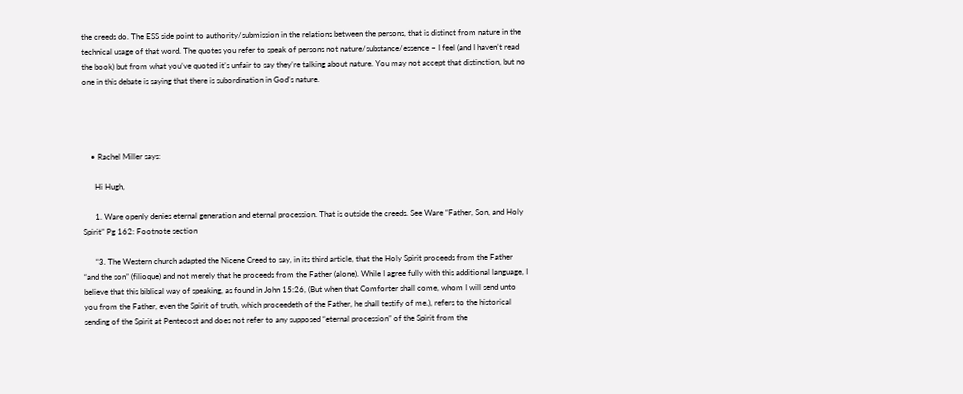the creeds do. The ESS side point to authority/submission in the relations between the persons, that is distinct from nature in the technical usage of that word. The quotes you refer to speak of persons not nature/substance/essence – I feel (and I haven’t read the book) but from what you’ve quoted it’s unfair to say they’re talking about nature. You may not accept that distinction, but no one in this debate is saying that there is subordination in God’s nature.




    • Rachel Miller says:

      Hi Hugh,

      1. Ware openly denies eternal generation and eternal procession. That is outside the creeds. See Ware “Father, Son, and Holy Spirit” Pg 162: Footnote section

      “3. The Western church adapted the Nicene Creed to say, in its third article, that the Holy Spirit proceeds from the Father “and the son” (filioque) and not merely that he proceeds from the Father (alone). While I agree fully with this additional language, I believe that this biblical way of speaking, as found in John 15:26, (But when that Comforter shall come, whom I will send unto you from the Father, even the Spirit of truth, which proceedeth of the Father, he shall testify of me.), refers to the historical sending of the Spirit at Pentecost and does not refer to any supposed “eternal procession” of the Spirit from the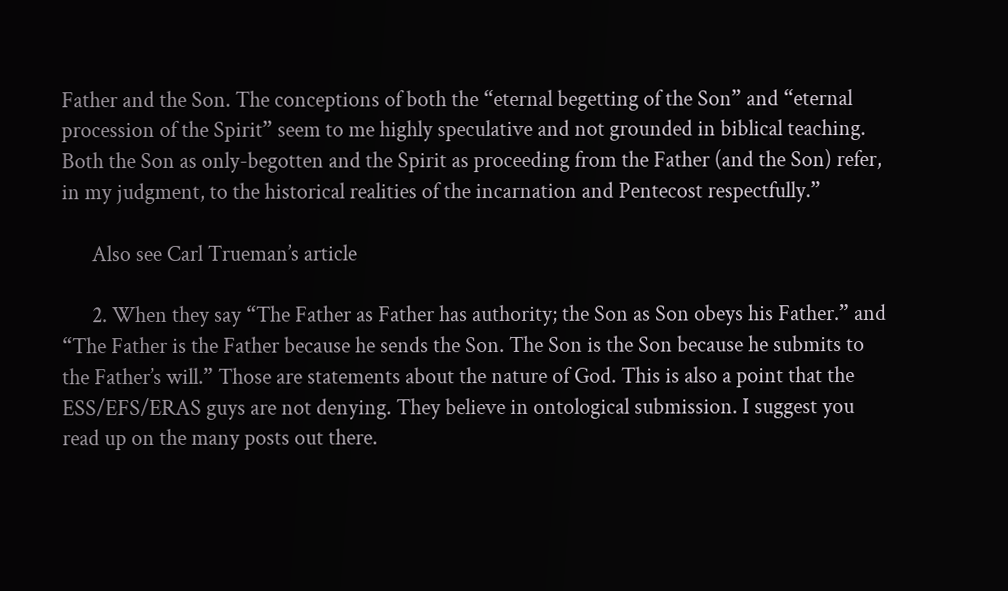Father and the Son. The conceptions of both the “eternal begetting of the Son” and “eternal procession of the Spirit” seem to me highly speculative and not grounded in biblical teaching. Both the Son as only-begotten and the Spirit as proceeding from the Father (and the Son) refer, in my judgment, to the historical realities of the incarnation and Pentecost respectfully.”

      Also see Carl Trueman’s article

      2. When they say “The Father as Father has authority; the Son as Son obeys his Father.” and “The Father is the Father because he sends the Son. The Son is the Son because he submits to the Father’s will.” Those are statements about the nature of God. This is also a point that the ESS/EFS/ERAS guys are not denying. They believe in ontological submission. I suggest you read up on the many posts out there.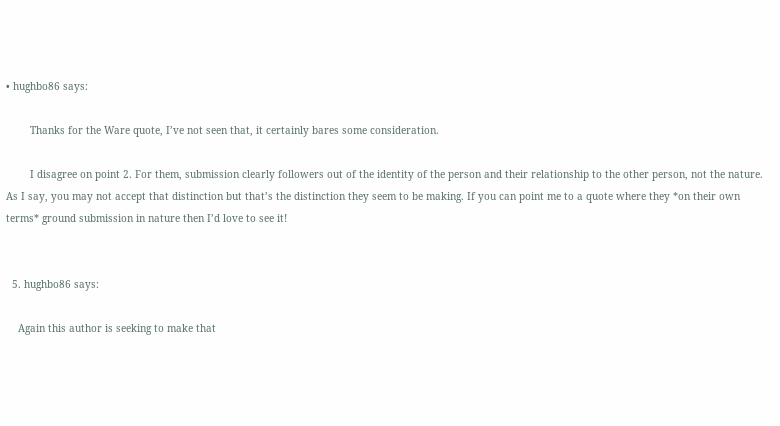• hughbo86 says:

        Thanks for the Ware quote, I’ve not seen that, it certainly bares some consideration.

        I disagree on point 2. For them, submission clearly followers out of the identity of the person and their relationship to the other person, not the nature. As I say, you may not accept that distinction but that’s the distinction they seem to be making. If you can point me to a quote where they *on their own terms* ground submission in nature then I’d love to see it!


  5. hughbo86 says:

    Again this author is seeking to make that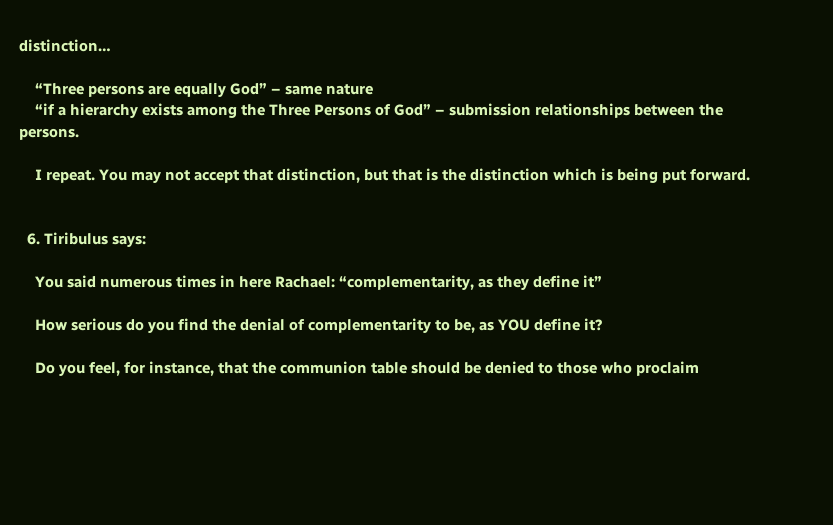distinction…

    “Three persons are equally God” – same nature
    “if a hierarchy exists among the Three Persons of God” – submission relationships between the persons.

    I repeat. You may not accept that distinction, but that is the distinction which is being put forward.


  6. Tiribulus says:

    You said numerous times in here Rachael: “complementarity, as they define it”

    How serious do you find the denial of complementarity to be, as YOU define it?

    Do you feel, for instance, that the communion table should be denied to those who proclaim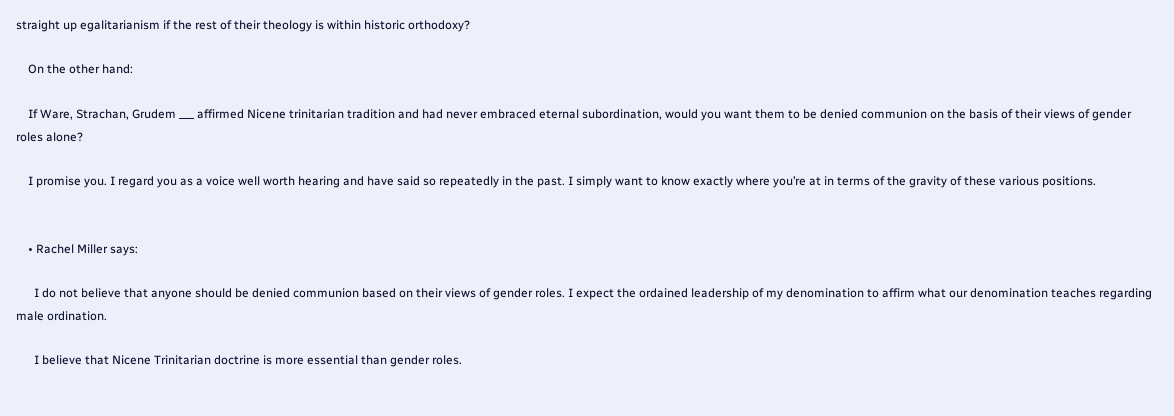straight up egalitarianism if the rest of their theology is within historic orthodoxy?

    On the other hand:

    If Ware, Strachan, Grudem ___ affirmed Nicene trinitarian tradition and had never embraced eternal subordination, would you want them to be denied communion on the basis of their views of gender roles alone?

    I promise you. I regard you as a voice well worth hearing and have said so repeatedly in the past. I simply want to know exactly where you’re at in terms of the gravity of these various positions.


    • Rachel Miller says:

      I do not believe that anyone should be denied communion based on their views of gender roles. I expect the ordained leadership of my denomination to affirm what our denomination teaches regarding male ordination.

      I believe that Nicene Trinitarian doctrine is more essential than gender roles.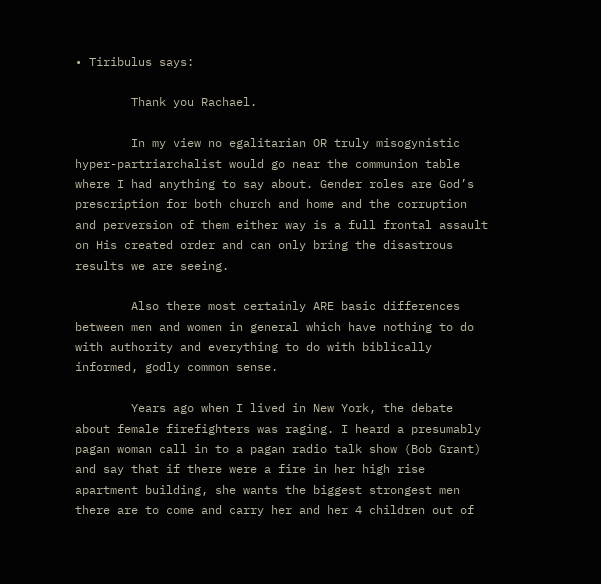• Tiribulus says:

        Thank you Rachael.

        In my view no egalitarian OR truly misogynistic hyper-partriarchalist would go near the communion table where I had anything to say about. Gender roles are God’s prescription for both church and home and the corruption and perversion of them either way is a full frontal assault on His created order and can only bring the disastrous results we are seeing.

        Also there most certainly ARE basic differences between men and women in general which have nothing to do with authority and everything to do with biblically informed, godly common sense.

        Years ago when I lived in New York, the debate about female firefighters was raging. I heard a presumably pagan woman call in to a pagan radio talk show (Bob Grant) and say that if there were a fire in her high rise apartment building, she wants the biggest strongest men there are to come and carry her and her 4 children out of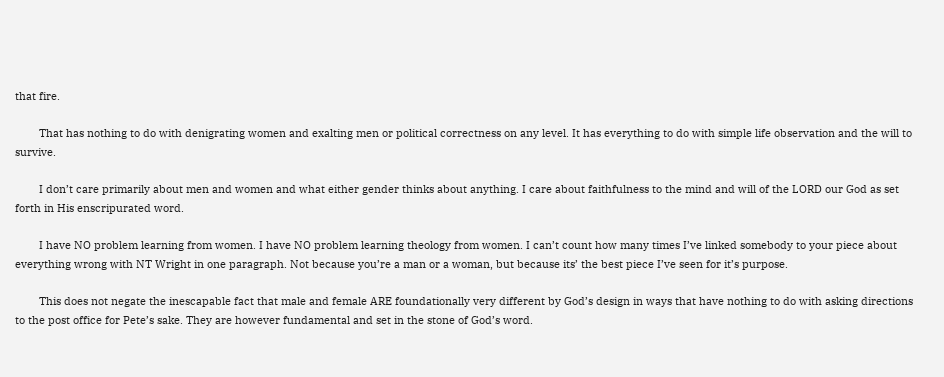that fire.

        That has nothing to do with denigrating women and exalting men or political correctness on any level. It has everything to do with simple life observation and the will to survive.

        I don’t care primarily about men and women and what either gender thinks about anything. I care about faithfulness to the mind and will of the LORD our God as set forth in His enscripurated word.

        I have NO problem learning from women. I have NO problem learning theology from women. I can’t count how many times I’ve linked somebody to your piece about everything wrong with NT Wright in one paragraph. Not because you’re a man or a woman, but because its’ the best piece I’ve seen for it’s purpose.

        This does not negate the inescapable fact that male and female ARE foundationally very different by God’s design in ways that have nothing to do with asking directions to the post office for Pete’s sake. They are however fundamental and set in the stone of God’s word.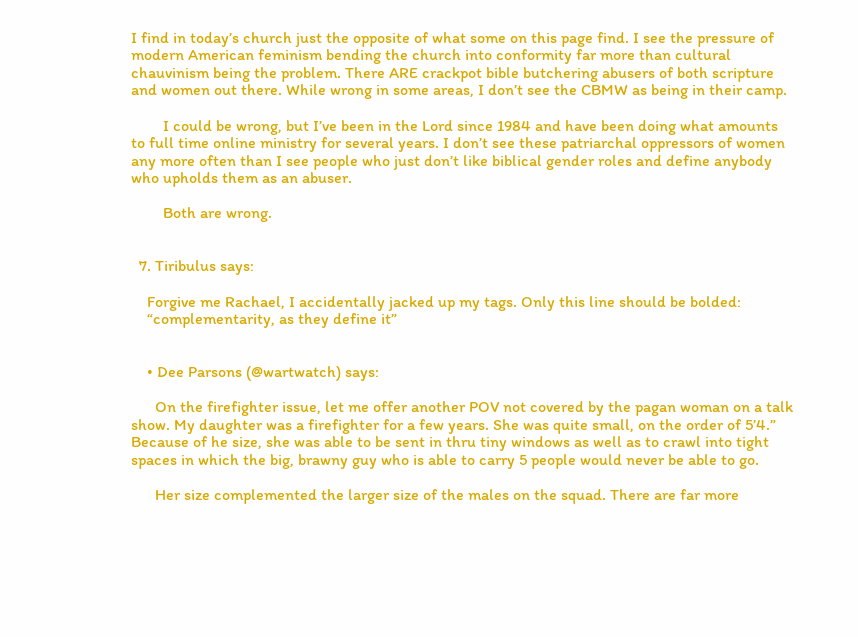I find in today’s church just the opposite of what some on this page find. I see the pressure of modern American feminism bending the church into conformity far more than cultural chauvinism being the problem. There ARE crackpot bible butchering abusers of both scripture and women out there. While wrong in some areas, I don’t see the CBMW as being in their camp.

        I could be wrong, but I’ve been in the Lord since 1984 and have been doing what amounts to full time online ministry for several years. I don’t see these patriarchal oppressors of women any more often than I see people who just don’t like biblical gender roles and define anybody who upholds them as an abuser.

        Both are wrong.


  7. Tiribulus says:

    Forgive me Rachael, I accidentally jacked up my tags. Only this line should be bolded:
    “complementarity, as they define it”


    • Dee Parsons (@wartwatch) says:

      On the firefighter issue, let me offer another POV not covered by the pagan woman on a talk show. My daughter was a firefighter for a few years. She was quite small, on the order of 5’4.” Because of he size, she was able to be sent in thru tiny windows as well as to crawl into tight spaces in which the big, brawny guy who is able to carry 5 people would never be able to go.

      Her size complemented the larger size of the males on the squad. There are far more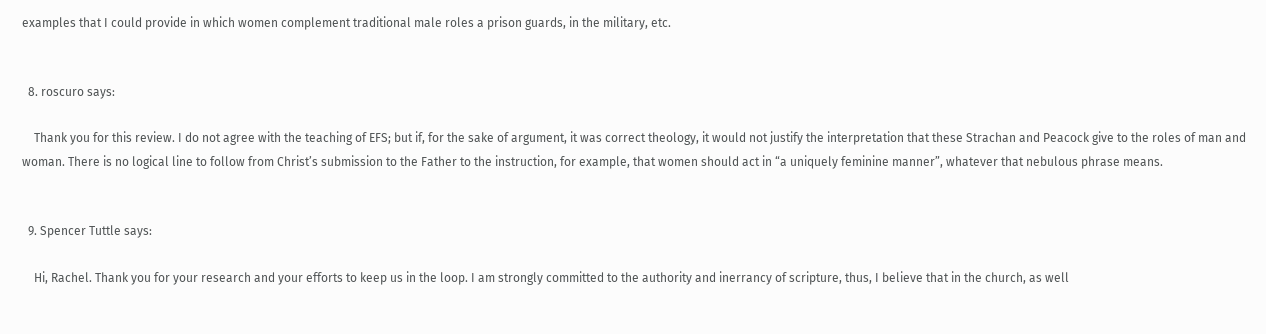examples that I could provide in which women complement traditional male roles a prison guards, in the military, etc.


  8. roscuro says:

    Thank you for this review. I do not agree with the teaching of EFS; but if, for the sake of argument, it was correct theology, it would not justify the interpretation that these Strachan and Peacock give to the roles of man and woman. There is no logical line to follow from Christ’s submission to the Father to the instruction, for example, that women should act in “a uniquely feminine manner”, whatever that nebulous phrase means.


  9. Spencer Tuttle says:

    Hi, Rachel. Thank you for your research and your efforts to keep us in the loop. I am strongly committed to the authority and inerrancy of scripture, thus, I believe that in the church, as well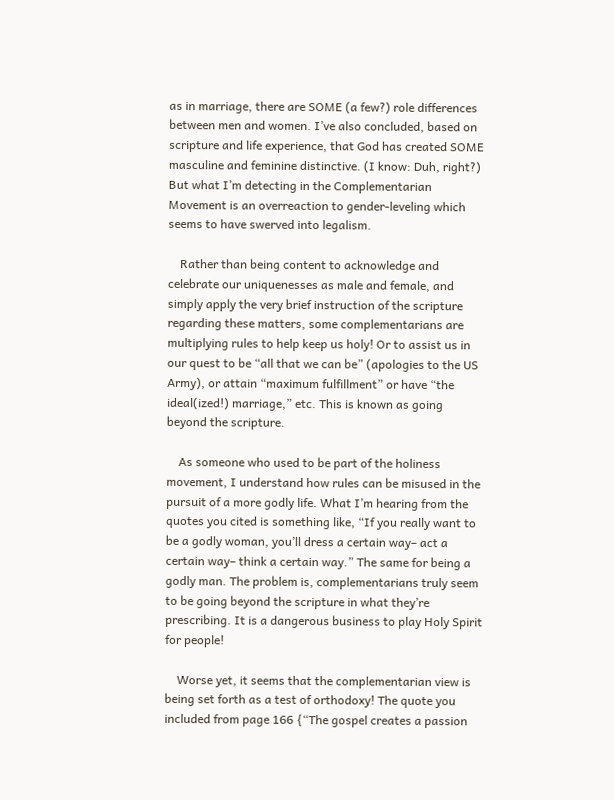as in marriage, there are SOME (a few?) role differences between men and women. I’ve also concluded, based on scripture and life experience, that God has created SOME masculine and feminine distinctive. (I know: Duh, right?) But what I’m detecting in the Complementarian Movement is an overreaction to gender-leveling which seems to have swerved into legalism.

    Rather than being content to acknowledge and celebrate our uniquenesses as male and female, and simply apply the very brief instruction of the scripture regarding these matters, some complementarians are multiplying rules to help keep us holy! Or to assist us in our quest to be “all that we can be” (apologies to the US Army), or attain “maximum fulfillment” or have “the ideal(ized!) marriage,” etc. This is known as going beyond the scripture.

    As someone who used to be part of the holiness movement, I understand how rules can be misused in the pursuit of a more godly life. What I’m hearing from the quotes you cited is something like, “If you really want to be a godly woman, you’ll dress a certain way– act a certain way– think a certain way.” The same for being a godly man. The problem is, complementarians truly seem to be going beyond the scripture in what they’re prescribing. It is a dangerous business to play Holy Spirit for people!

    Worse yet, it seems that the complementarian view is being set forth as a test of orthodoxy! The quote you included from page 166 {“The gospel creates a passion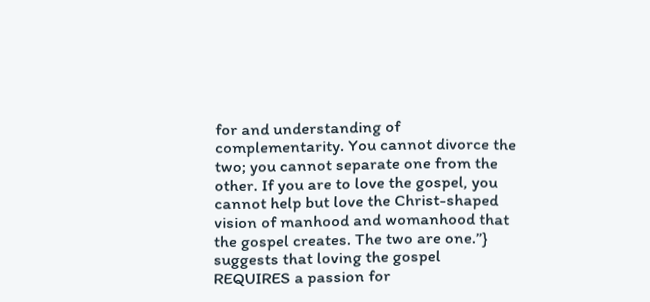for and understanding of complementarity. You cannot divorce the two; you cannot separate one from the other. If you are to love the gospel, you cannot help but love the Christ-shaped vision of manhood and womanhood that the gospel creates. The two are one.”} suggests that loving the gospel REQUIRES a passion for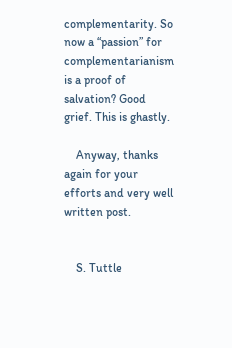complementarity. So now a “passion” for complementarianism is a proof of salvation? Good grief. This is ghastly.

    Anyway, thanks again for your efforts and very well written post.


    S. Tuttle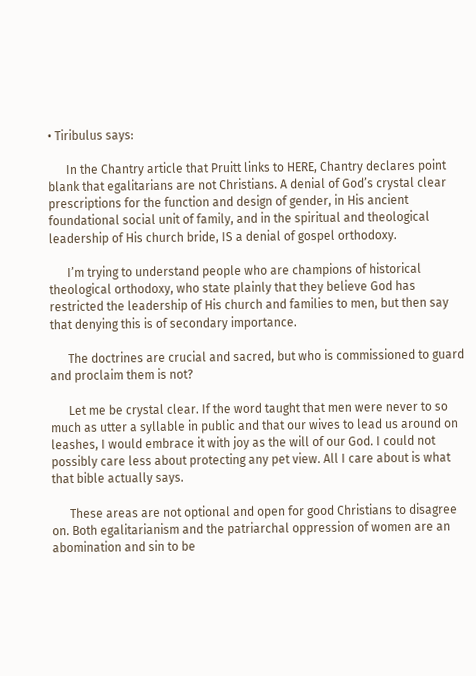• Tiribulus says:

      In the Chantry article that Pruitt links to HERE, Chantry declares point blank that egalitarians are not Christians. A denial of God’s crystal clear prescriptions for the function and design of gender, in His ancient foundational social unit of family, and in the spiritual and theological leadership of His church bride, IS a denial of gospel orthodoxy.

      I’m trying to understand people who are champions of historical theological orthodoxy, who state plainly that they believe God has restricted the leadership of His church and families to men, but then say that denying this is of secondary importance.

      The doctrines are crucial and sacred, but who is commissioned to guard and proclaim them is not?

      Let me be crystal clear. If the word taught that men were never to so much as utter a syllable in public and that our wives to lead us around on leashes, I would embrace it with joy as the will of our God. I could not possibly care less about protecting any pet view. All I care about is what that bible actually says.

      These areas are not optional and open for good Christians to disagree on. Both egalitarianism and the patriarchal oppression of women are an abomination and sin to be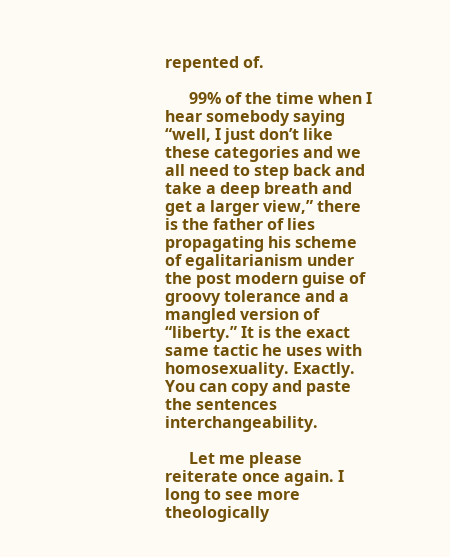repented of.

      99% of the time when I hear somebody saying “well, I just don’t like these categories and we all need to step back and take a deep breath and get a larger view,” there is the father of lies propagating his scheme of egalitarianism under the post modern guise of groovy tolerance and a mangled version of “liberty.” It is the exact same tactic he uses with homosexuality. Exactly. You can copy and paste the sentences interchangeability.

      Let me please reiterate once again. I long to see more theologically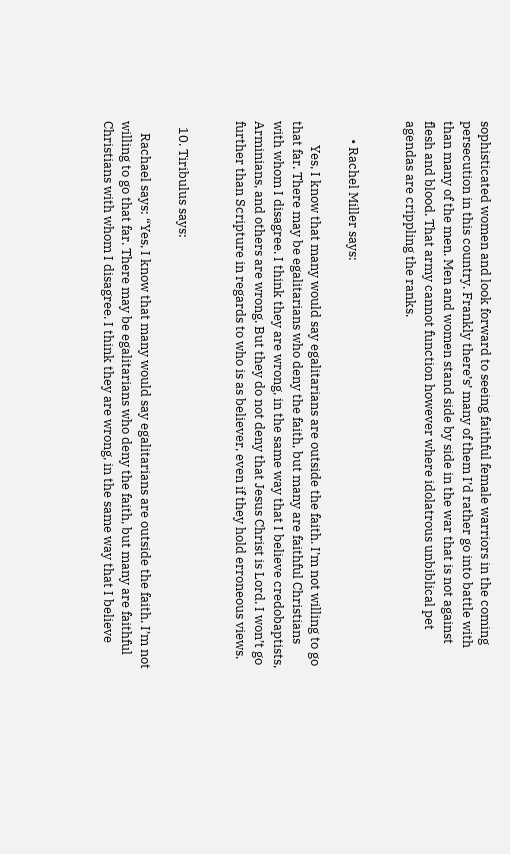sophisticated women and look forward to seeing faithful female warriors in the coming persecution in this country. Frankly there’s’ many of them I’d rather go into battle with than many of the men. Men and women stand side by side in the war that is not against flesh and blood. That army cannot function however where idolatrous unbiblical pet agendas are crippling the ranks.


      • Rachel Miller says:

        Yes, I know that many would say egalitarians are outside the faith. I’m not willing to go that far. There may be egalitarians who deny the faith, but many are faithful Christians with whom I disagree. I think they are wrong, in the same way that I believe credobaptists, Arminians, and others are wrong. But they do not deny that Jesus Christ is Lord. I won’t go further than Scripture in regards to who is as believer, even if they hold erroneous views.


  10. Tiribulus says:

    Rachael says: “Yes, I know that many would say egalitarians are outside the faith. I’m not willing to go that far. There may be egalitarians who deny the faith, but many are faithful Christians with whom I disagree. I think they are wrong, in the same way that I believe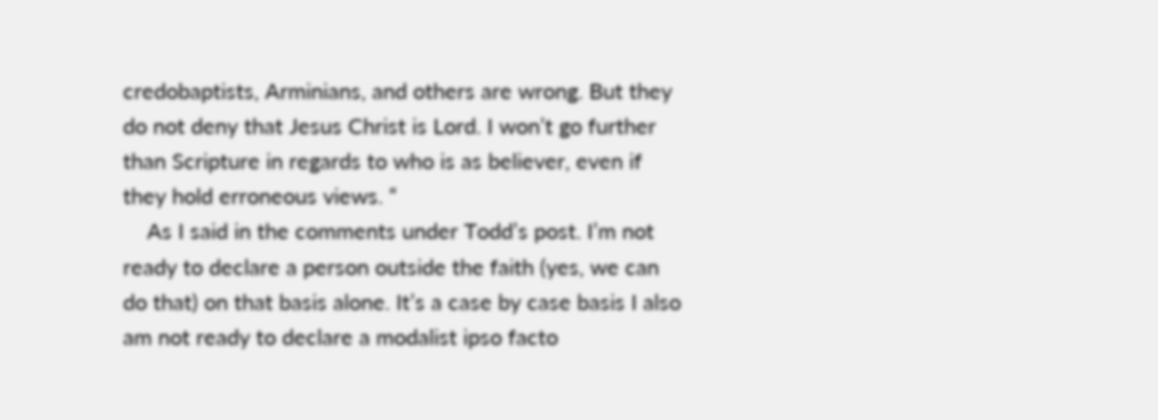credobaptists, Arminians, and others are wrong. But they do not deny that Jesus Christ is Lord. I won’t go further than Scripture in regards to who is as believer, even if they hold erroneous views. “
    As I said in the comments under Todd’s post. I’m not ready to declare a person outside the faith (yes, we can do that) on that basis alone. It’s a case by case basis I also am not ready to declare a modalist ipso facto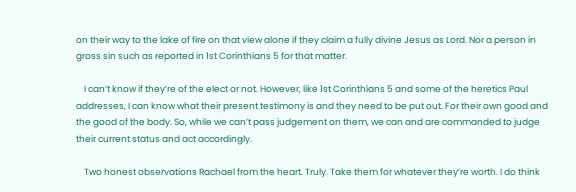on their way to the lake of fire on that view alone if they claim a fully divine Jesus as Lord. Nor a person in gross sin such as reported in 1st Corinthians 5 for that matter.

    I can’t know if they’re of the elect or not. However, like 1st Corinthians 5 and some of the heretics Paul addresses, I can know what their present testimony is and they need to be put out. For their own good and the good of the body. So, while we can’t pass judgement on them, we can and are commanded to judge their current status and act accordingly.

    Two honest observations Rachael from the heart. Truly. Take them for whatever they’re worth. I do think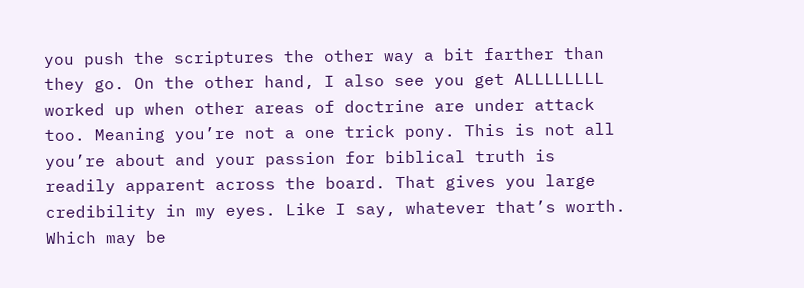you push the scriptures the other way a bit farther than they go. On the other hand, I also see you get ALLLLLLLL worked up when other areas of doctrine are under attack too. Meaning you’re not a one trick pony. This is not all you’re about and your passion for biblical truth is readily apparent across the board. That gives you large credibility in my eyes. Like I say, whatever that’s worth. Which may be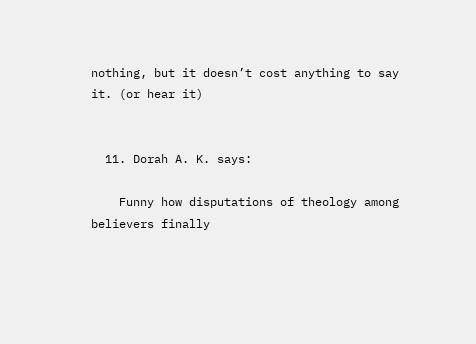nothing, but it doesn’t cost anything to say it. (or hear it)


  11. Dorah A. K. says:

    Funny how disputations of theology among believers finally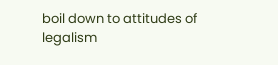boil down to attitudes of legalism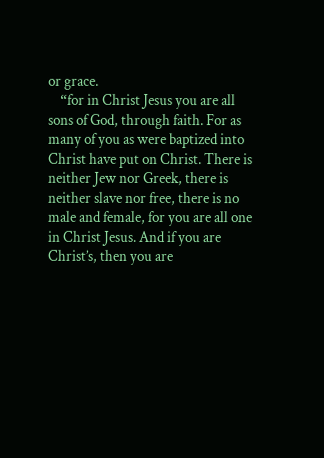or grace.
    “for in Christ Jesus you are all sons of God, through faith. For as many of you as were baptized into Christ have put on Christ. There is neither Jew nor Greek, there is neither slave nor free, there is no male and female, for you are all one in Christ Jesus. And if you are Christ’s, then you are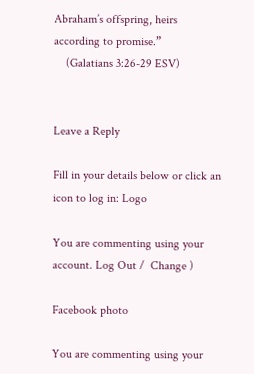Abraham’s offspring, heirs according to promise.”
    (Galatians 3:26-29 ESV)


Leave a Reply

Fill in your details below or click an icon to log in: Logo

You are commenting using your account. Log Out /  Change )

Facebook photo

You are commenting using your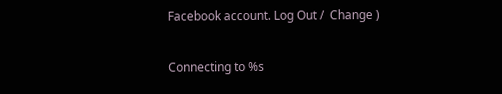Facebook account. Log Out /  Change )

Connecting to %s